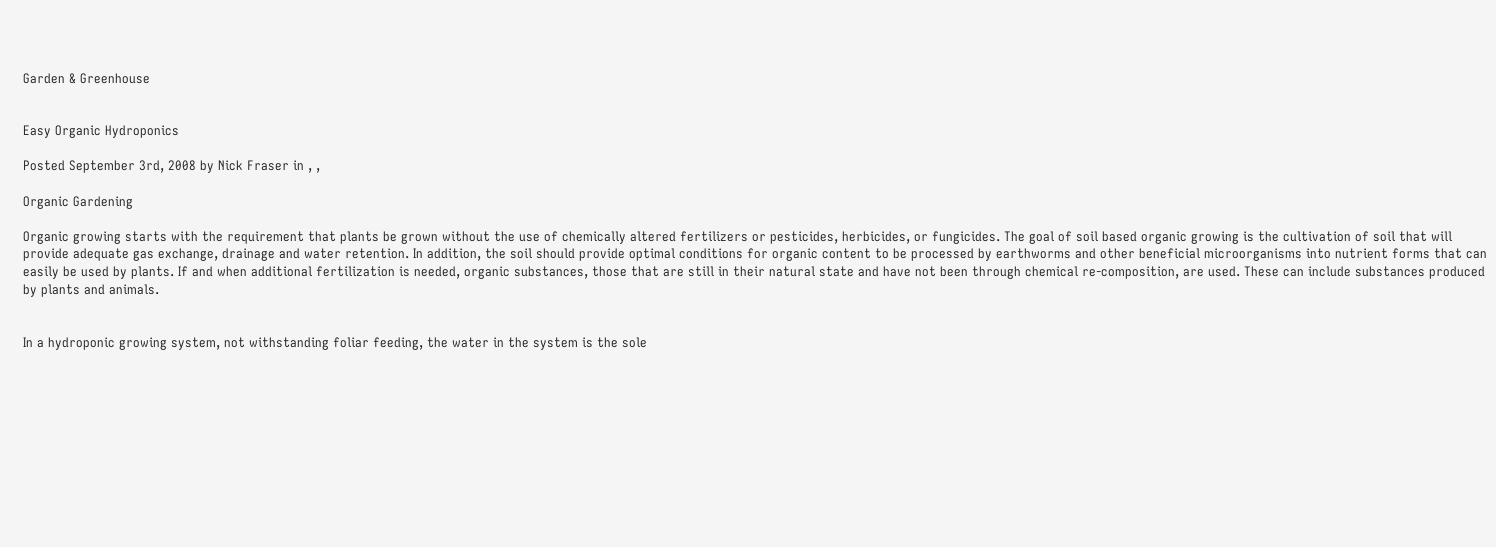Garden & Greenhouse


Easy Organic Hydroponics

Posted September 3rd, 2008 by Nick Fraser in , ,

Organic Gardening

Organic growing starts with the requirement that plants be grown without the use of chemically altered fertilizers or pesticides, herbicides, or fungicides. The goal of soil based organic growing is the cultivation of soil that will provide adequate gas exchange, drainage and water retention. In addition, the soil should provide optimal conditions for organic content to be processed by earthworms and other beneficial microorganisms into nutrient forms that can easily be used by plants. If and when additional fertilization is needed, organic substances, those that are still in their natural state and have not been through chemical re-composition, are used. These can include substances produced by plants and animals.


In a hydroponic growing system, not withstanding foliar feeding, the water in the system is the sole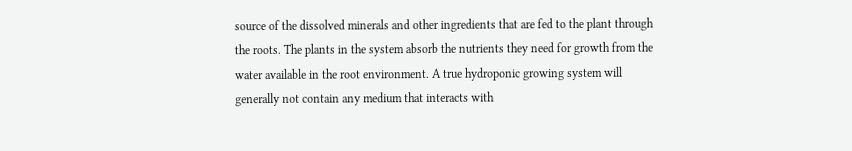source of the dissolved minerals and other ingredients that are fed to the plant through the roots. The plants in the system absorb the nutrients they need for growth from the water available in the root environment. A true hydroponic growing system will generally not contain any medium that interacts with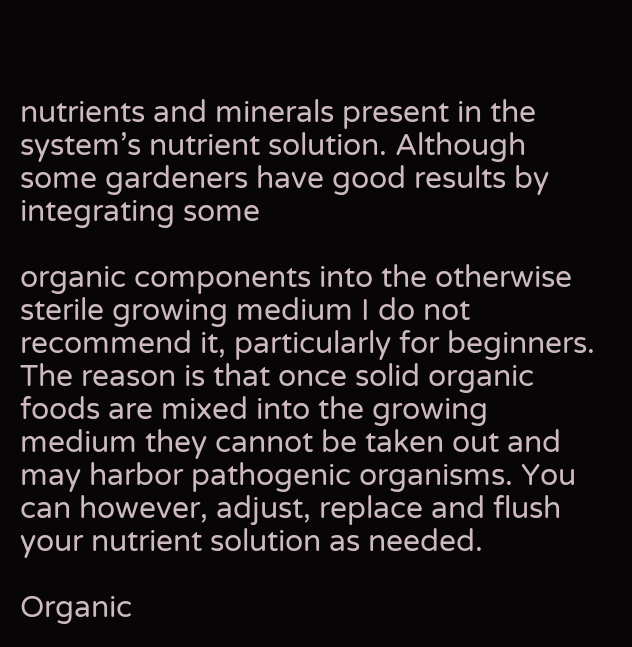nutrients and minerals present in the system’s nutrient solution. Although some gardeners have good results by integrating some

organic components into the otherwise sterile growing medium I do not recommend it, particularly for beginners. The reason is that once solid organic foods are mixed into the growing medium they cannot be taken out and may harbor pathogenic organisms. You can however, adjust, replace and flush your nutrient solution as needed.

Organic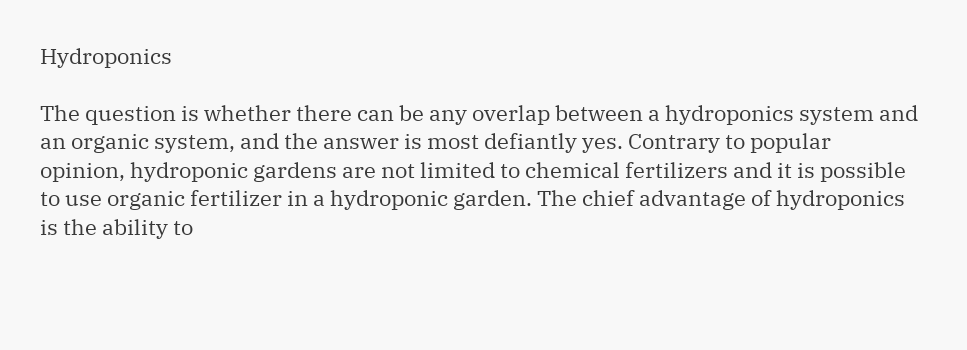Hydroponics

The question is whether there can be any overlap between a hydroponics system and an organic system, and the answer is most defiantly yes. Contrary to popular opinion, hydroponic gardens are not limited to chemical fertilizers and it is possible to use organic fertilizer in a hydroponic garden. The chief advantage of hydroponics is the ability to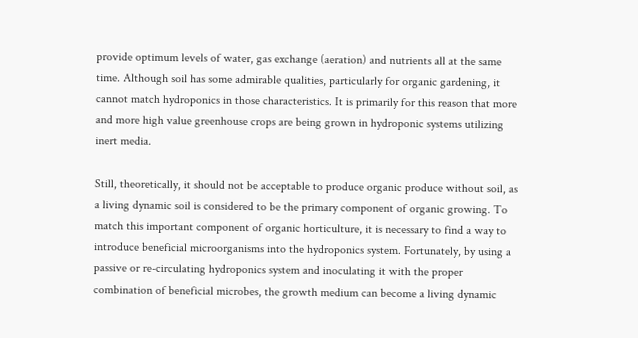provide optimum levels of water, gas exchange (aeration) and nutrients all at the same time. Although soil has some admirable qualities, particularly for organic gardening, it cannot match hydroponics in those characteristics. It is primarily for this reason that more and more high value greenhouse crops are being grown in hydroponic systems utilizing inert media.

Still, theoretically, it should not be acceptable to produce organic produce without soil, as a living dynamic soil is considered to be the primary component of organic growing. To match this important component of organic horticulture, it is necessary to find a way to introduce beneficial microorganisms into the hydroponics system. Fortunately, by using a passive or re-circulating hydroponics system and inoculating it with the proper combination of beneficial microbes, the growth medium can become a living dynamic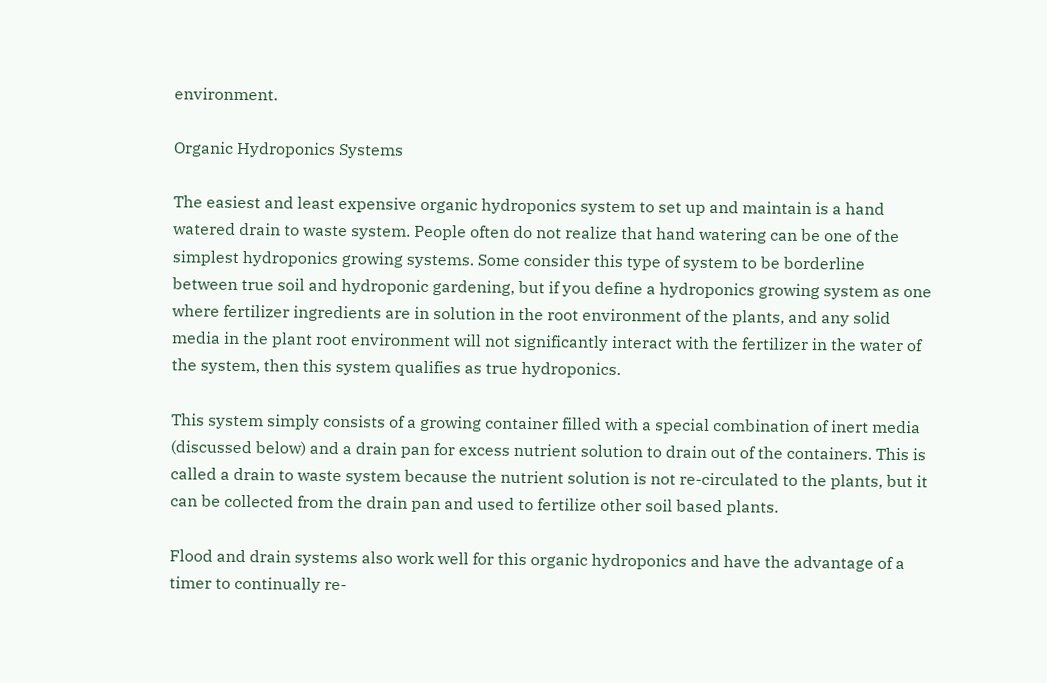environment.

Organic Hydroponics Systems

The easiest and least expensive organic hydroponics system to set up and maintain is a hand watered drain to waste system. People often do not realize that hand watering can be one of the simplest hydroponics growing systems. Some consider this type of system to be borderline between true soil and hydroponic gardening, but if you define a hydroponics growing system as one where fertilizer ingredients are in solution in the root environment of the plants, and any solid media in the plant root environment will not significantly interact with the fertilizer in the water of the system, then this system qualifies as true hydroponics.

This system simply consists of a growing container filled with a special combination of inert media (discussed below) and a drain pan for excess nutrient solution to drain out of the containers. This is called a drain to waste system because the nutrient solution is not re-circulated to the plants, but it can be collected from the drain pan and used to fertilize other soil based plants.

Flood and drain systems also work well for this organic hydroponics and have the advantage of a timer to continually re-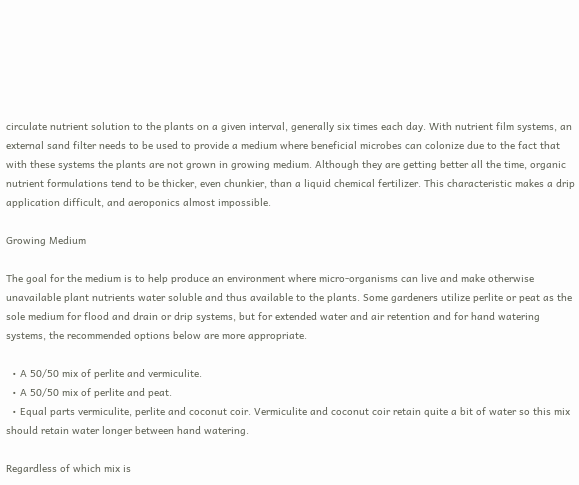circulate nutrient solution to the plants on a given interval, generally six times each day. With nutrient film systems, an external sand filter needs to be used to provide a medium where beneficial microbes can colonize due to the fact that with these systems the plants are not grown in growing medium. Although they are getting better all the time, organic nutrient formulations tend to be thicker, even chunkier, than a liquid chemical fertilizer. This characteristic makes a drip application difficult, and aeroponics almost impossible.

Growing Medium

The goal for the medium is to help produce an environment where micro-organisms can live and make otherwise unavailable plant nutrients water soluble and thus available to the plants. Some gardeners utilize perlite or peat as the sole medium for flood and drain or drip systems, but for extended water and air retention and for hand watering systems, the recommended options below are more appropriate.

  • A 50/50 mix of perlite and vermiculite.
  • A 50/50 mix of perlite and peat.
  • Equal parts vermiculite, perlite and coconut coir. Vermiculite and coconut coir retain quite a bit of water so this mix should retain water longer between hand watering.

Regardless of which mix is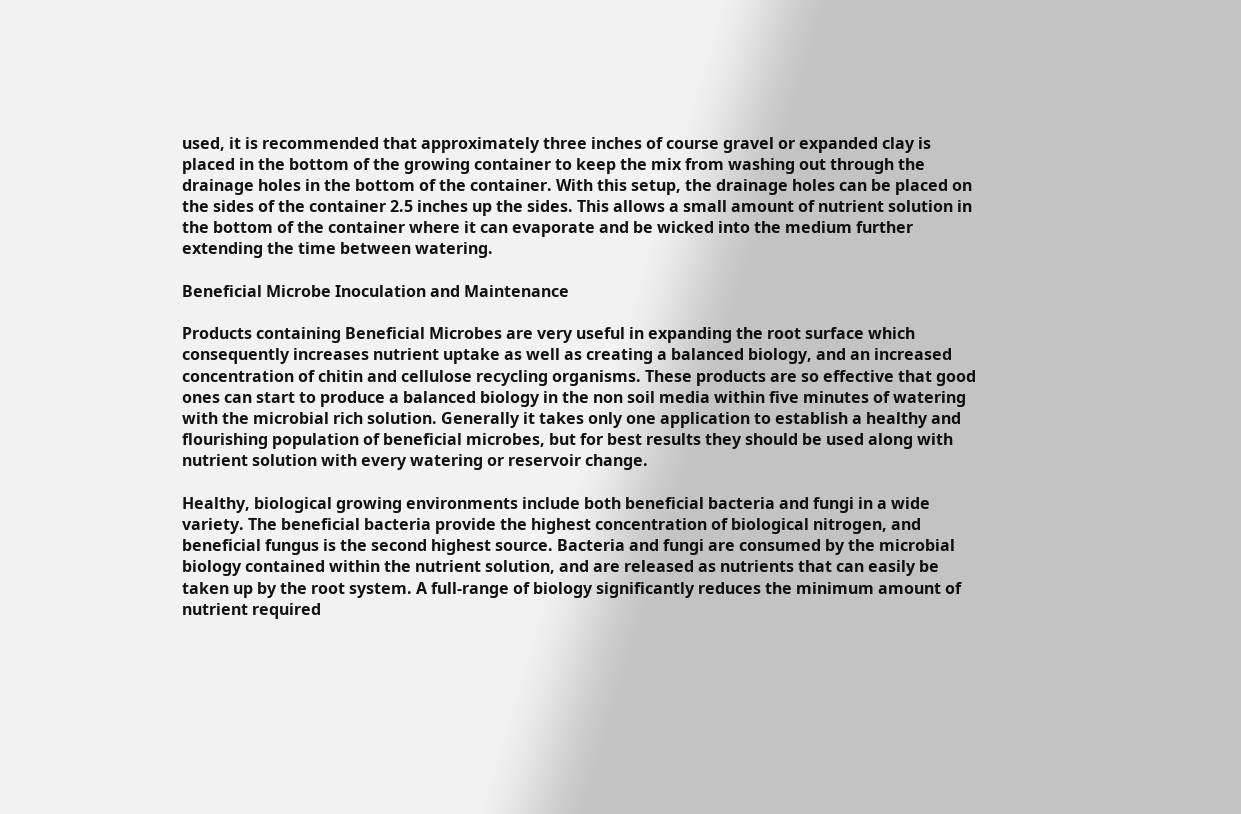used, it is recommended that approximately three inches of course gravel or expanded clay is placed in the bottom of the growing container to keep the mix from washing out through the drainage holes in the bottom of the container. With this setup, the drainage holes can be placed on the sides of the container 2.5 inches up the sides. This allows a small amount of nutrient solution in the bottom of the container where it can evaporate and be wicked into the medium further extending the time between watering.

Beneficial Microbe Inoculation and Maintenance

Products containing Beneficial Microbes are very useful in expanding the root surface which consequently increases nutrient uptake as well as creating a balanced biology, and an increased concentration of chitin and cellulose recycling organisms. These products are so effective that good ones can start to produce a balanced biology in the non soil media within five minutes of watering with the microbial rich solution. Generally it takes only one application to establish a healthy and flourishing population of beneficial microbes, but for best results they should be used along with nutrient solution with every watering or reservoir change.

Healthy, biological growing environments include both beneficial bacteria and fungi in a wide variety. The beneficial bacteria provide the highest concentration of biological nitrogen, and beneficial fungus is the second highest source. Bacteria and fungi are consumed by the microbial biology contained within the nutrient solution, and are released as nutrients that can easily be taken up by the root system. A full-range of biology significantly reduces the minimum amount of nutrient required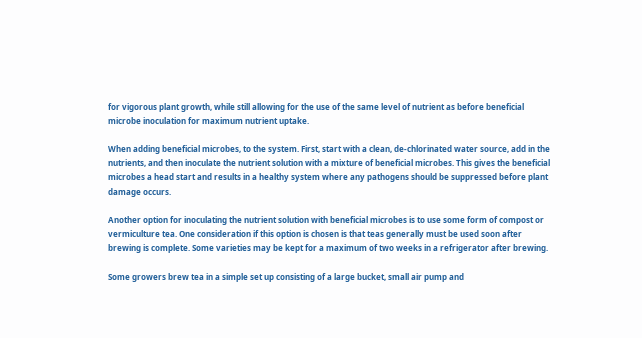for vigorous plant growth, while still allowing for the use of the same level of nutrient as before beneficial microbe inoculation for maximum nutrient uptake.

When adding beneficial microbes, to the system. First, start with a clean, de-chlorinated water source, add in the nutrients, and then inoculate the nutrient solution with a mixture of beneficial microbes. This gives the beneficial microbes a head start and results in a healthy system where any pathogens should be suppressed before plant damage occurs.

Another option for inoculating the nutrient solution with beneficial microbes is to use some form of compost or vermiculture tea. One consideration if this option is chosen is that teas generally must be used soon after brewing is complete. Some varieties may be kept for a maximum of two weeks in a refrigerator after brewing.

Some growers brew tea in a simple set up consisting of a large bucket, small air pump and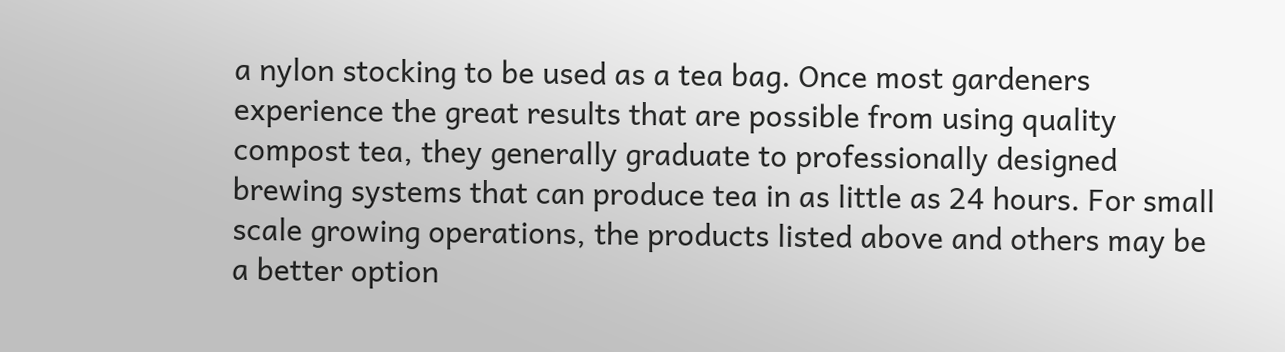a nylon stocking to be used as a tea bag. Once most gardeners experience the great results that are possible from using quality compost tea, they generally graduate to professionally designed brewing systems that can produce tea in as little as 24 hours. For small scale growing operations, the products listed above and others may be a better option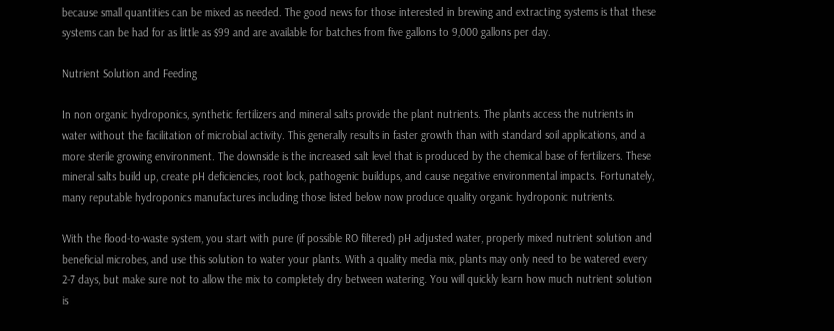because small quantities can be mixed as needed. The good news for those interested in brewing and extracting systems is that these systems can be had for as little as $99 and are available for batches from five gallons to 9,000 gallons per day.

Nutrient Solution and Feeding

In non organic hydroponics, synthetic fertilizers and mineral salts provide the plant nutrients. The plants access the nutrients in water without the facilitation of microbial activity. This generally results in faster growth than with standard soil applications, and a more sterile growing environment. The downside is the increased salt level that is produced by the chemical base of fertilizers. These mineral salts build up, create pH deficiencies, root lock, pathogenic buildups, and cause negative environmental impacts. Fortunately, many reputable hydroponics manufactures including those listed below now produce quality organic hydroponic nutrients.

With the flood-to-waste system, you start with pure (if possible RO filtered) pH adjusted water, properly mixed nutrient solution and beneficial microbes, and use this solution to water your plants. With a quality media mix, plants may only need to be watered every 2-7 days, but make sure not to allow the mix to completely dry between watering. You will quickly learn how much nutrient solution is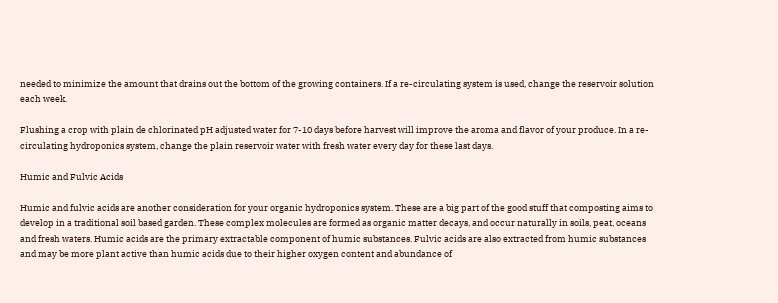needed to minimize the amount that drains out the bottom of the growing containers. If a re-circulating system is used, change the reservoir solution each week.

Flushing a crop with plain de chlorinated pH adjusted water for 7-10 days before harvest will improve the aroma and flavor of your produce. In a re-circulating hydroponics system, change the plain reservoir water with fresh water every day for these last days.

Humic and Fulvic Acids

Humic and fulvic acids are another consideration for your organic hydroponics system. These are a big part of the good stuff that composting aims to develop in a traditional soil based garden. These complex molecules are formed as organic matter decays, and occur naturally in soils, peat, oceans and fresh waters. Humic acids are the primary extractable component of humic substances. Fulvic acids are also extracted from humic substances and may be more plant active than humic acids due to their higher oxygen content and abundance of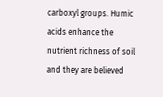carboxyl groups. Humic acids enhance the nutrient richness of soil and they are believed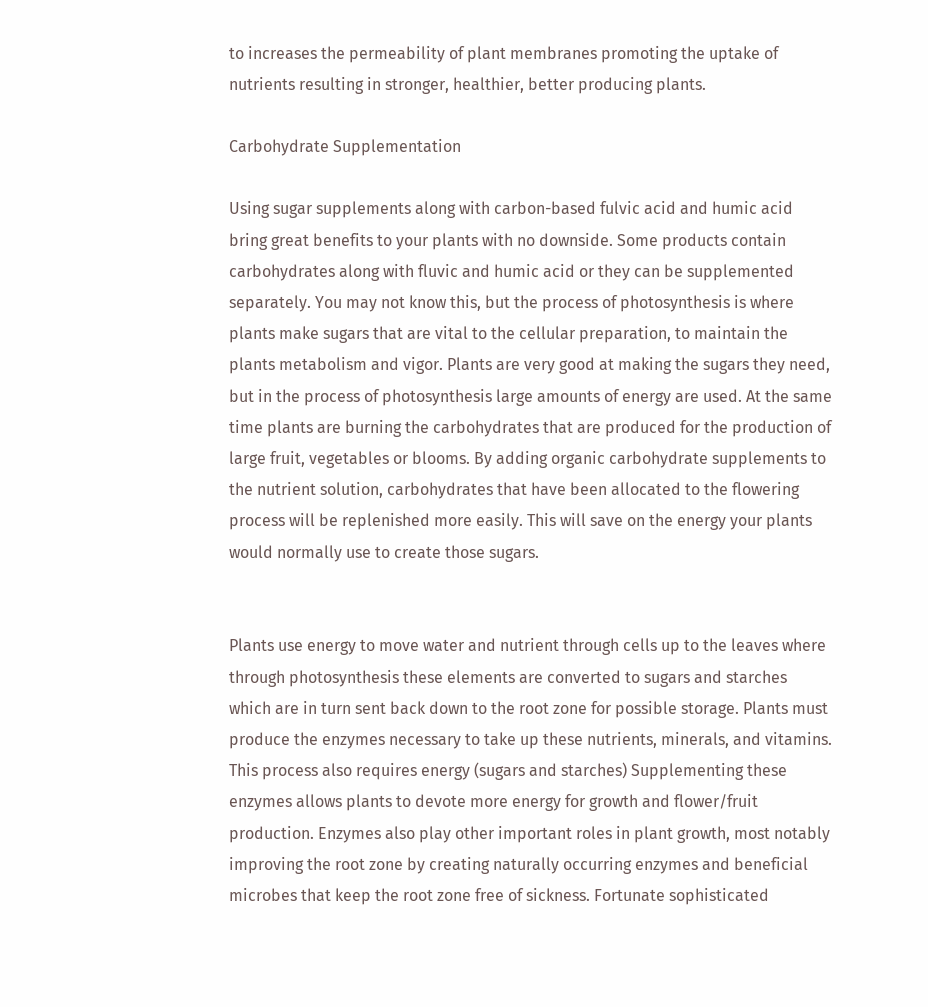to increases the permeability of plant membranes promoting the uptake of nutrients resulting in stronger, healthier, better producing plants.

Carbohydrate Supplementation

Using sugar supplements along with carbon-based fulvic acid and humic acid bring great benefits to your plants with no downside. Some products contain carbohydrates along with fluvic and humic acid or they can be supplemented separately. You may not know this, but the process of photosynthesis is where plants make sugars that are vital to the cellular preparation, to maintain the plants metabolism and vigor. Plants are very good at making the sugars they need, but in the process of photosynthesis large amounts of energy are used. At the same time plants are burning the carbohydrates that are produced for the production of large fruit, vegetables or blooms. By adding organic carbohydrate supplements to the nutrient solution, carbohydrates that have been allocated to the flowering process will be replenished more easily. This will save on the energy your plants would normally use to create those sugars.


Plants use energy to move water and nutrient through cells up to the leaves where through photosynthesis these elements are converted to sugars and starches which are in turn sent back down to the root zone for possible storage. Plants must produce the enzymes necessary to take up these nutrients, minerals, and vitamins. This process also requires energy (sugars and starches) Supplementing these enzymes allows plants to devote more energy for growth and flower/fruit production. Enzymes also play other important roles in plant growth, most notably improving the root zone by creating naturally occurring enzymes and beneficial microbes that keep the root zone free of sickness. Fortunate sophisticated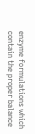enzyme formulations which contain the proper balance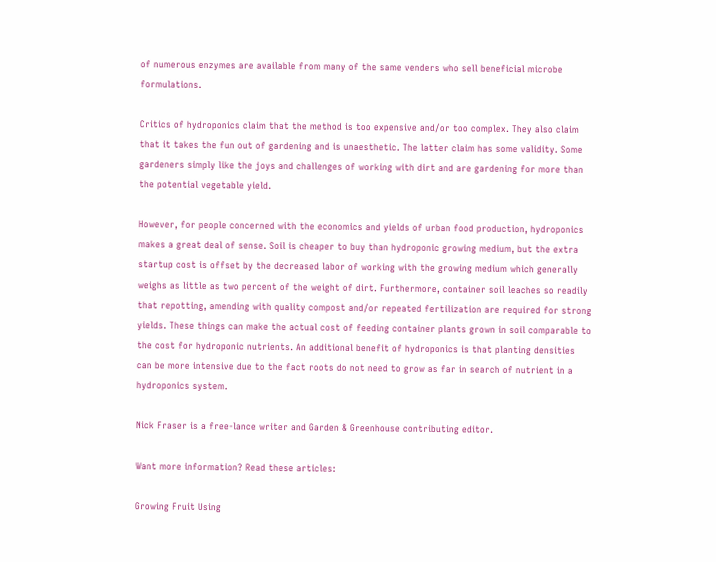of numerous enzymes are available from many of the same venders who sell beneficial microbe formulations.

Critics of hydroponics claim that the method is too expensive and/or too complex. They also claim that it takes the fun out of gardening and is unaesthetic. The latter claim has some validity. Some gardeners simply like the joys and challenges of working with dirt and are gardening for more than the potential vegetable yield.

However, for people concerned with the economics and yields of urban food production, hydroponics makes a great deal of sense. Soil is cheaper to buy than hydroponic growing medium, but the extra startup cost is offset by the decreased labor of working with the growing medium which generally weighs as little as two percent of the weight of dirt. Furthermore, container soil leaches so readily that repotting, amending with quality compost and/or repeated fertilization are required for strong yields. These things can make the actual cost of feeding container plants grown in soil comparable to the cost for hydroponic nutrients. An additional benefit of hydroponics is that planting densities can be more intensive due to the fact roots do not need to grow as far in search of nutrient in a hydroponics system.

Nick Fraser is a free-lance writer and Garden & Greenhouse contributing editor.

Want more information? Read these articles:

Growing Fruit Using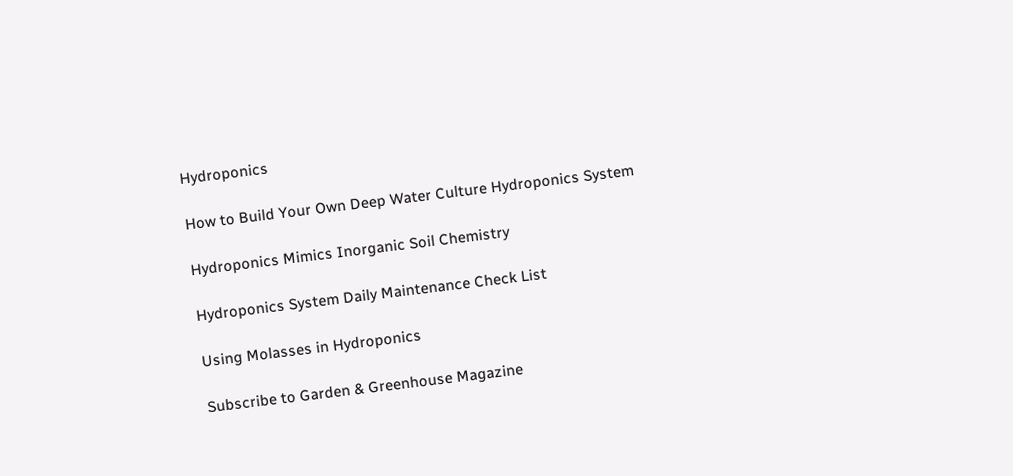Hydroponics

How to Build Your Own Deep Water Culture Hydroponics System

Hydroponics Mimics Inorganic Soil Chemistry

Hydroponics System Daily Maintenance Check List

Using Molasses in Hydroponics

Subscribe to Garden & Greenhouse Magazine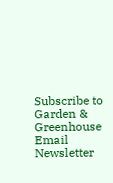Subscribe to Garden & Greenhouse Email Newsletter